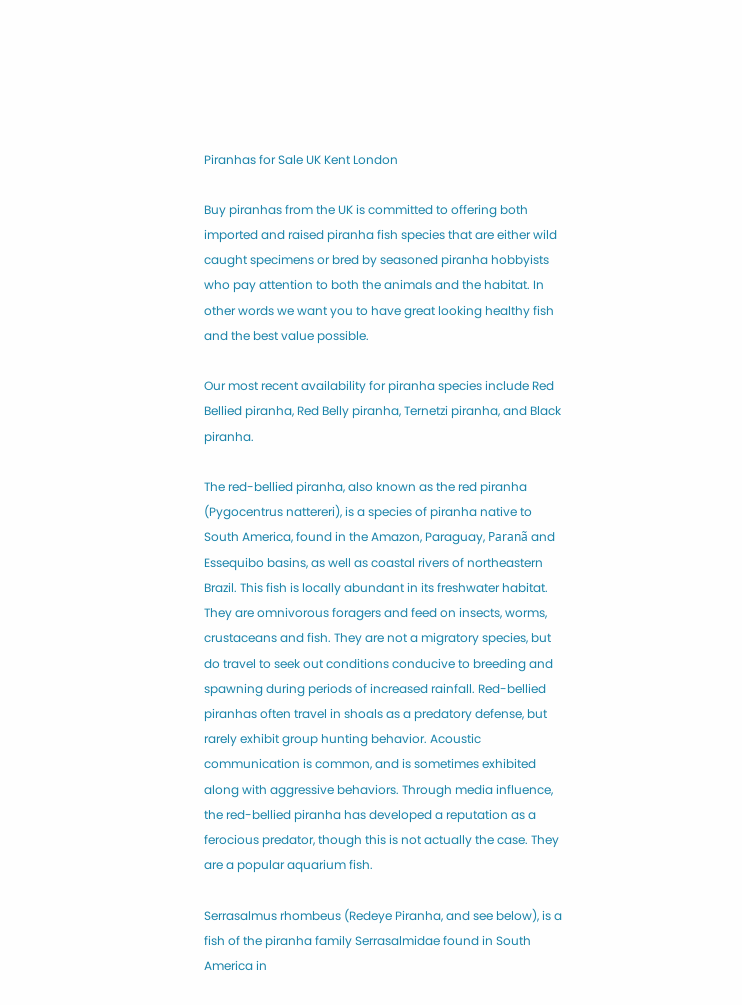Piranhas for Sale UK Kent London

Buy piranhas from the UK is committed to offering both imported and raised piranha fish species that are either wild caught specimens or bred by seasoned piranha hobbyists who pay attention to both the animals and the habitat. In other words we want you to have great looking healthy fish and the best value possible.

Our most recent availability for piranha species include Red Bellied piranha, Red Belly piranha, Ternetzi piranha, and Black piranha.

The red-bellied piranha, also known as the red piranha (Pygocentrus nattereri), is a species of piranha native to South America, found in the Amazon, Paraguay, Paranã and Essequibo basins, as well as coastal rivers of northeastern Brazil. This fish is locally abundant in its freshwater habitat. They are omnivorous foragers and feed on insects, worms, crustaceans and fish. They are not a migratory species, but do travel to seek out conditions conducive to breeding and spawning during periods of increased rainfall. Red-bellied piranhas often travel in shoals as a predatory defense, but rarely exhibit group hunting behavior. Acoustic communication is common, and is sometimes exhibited along with aggressive behaviors. Through media influence, the red-bellied piranha has developed a reputation as a ferocious predator, though this is not actually the case. They are a popular aquarium fish.

Serrasalmus rhombeus (Redeye Piranha, and see below), is a fish of the piranha family Serrasalmidae found in South America in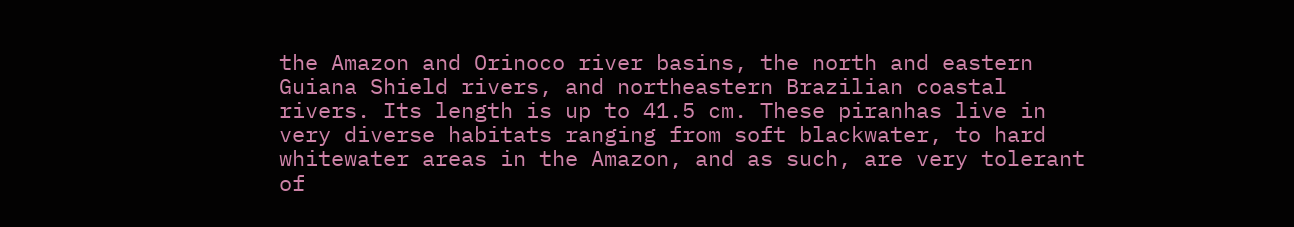the Amazon and Orinoco river basins, the north and eastern Guiana Shield rivers, and northeastern Brazilian coastal rivers. Its length is up to 41.5 cm. These piranhas live in very diverse habitats ranging from soft blackwater, to hard whitewater areas in the Amazon, and as such, are very tolerant of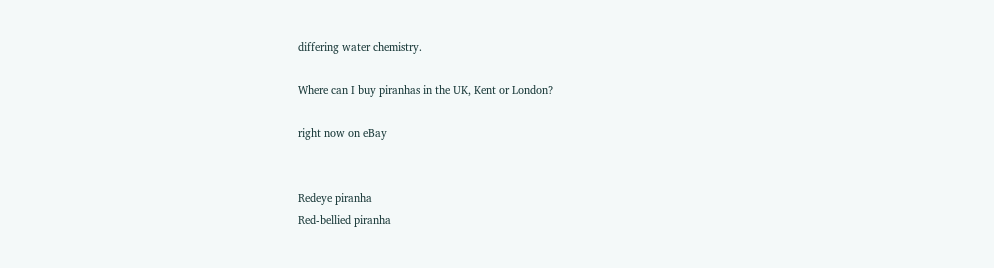differing water chemistry.

Where can I buy piranhas in the UK, Kent or London?

right now on eBay


Redeye piranha
Red-bellied piranha